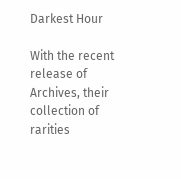Darkest Hour

With the recent release of Archives, their collection of rarities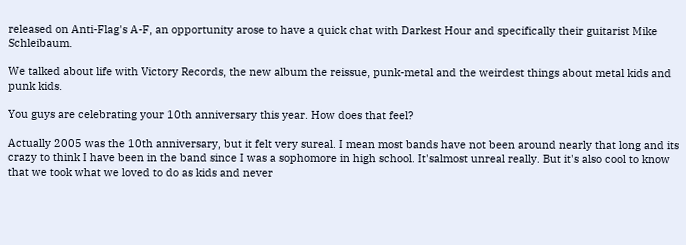released on Anti-Flag's A-F, an opportunity arose to have a quick chat with Darkest Hour and specifically their guitarist Mike Schleibaum.

We talked about life with Victory Records, the new album the reissue, punk-metal and the weirdest things about metal kids and punk kids.

You guys are celebrating your 10th anniversary this year. How does that feel?

Actually 2005 was the 10th anniversary, but it felt very sureal. I mean most bands have not been around nearly that long and its crazy to think I have been in the band since I was a sophomore in high school. It'salmost unreal really. But it's also cool to know that we took what we loved to do as kids and never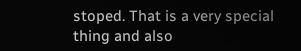stoped. That is a very special thing and also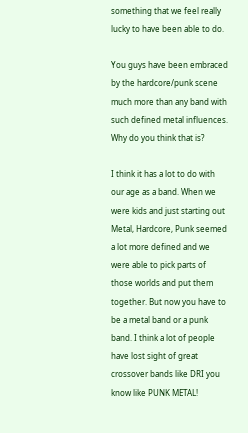something that we feel really lucky to have been able to do.

You guys have been embraced by the hardcore/punk scene much more than any band with such defined metal influences. Why do you think that is?

I think it has a lot to do with our age as a band. When we were kids and just starting out Metal, Hardcore, Punk seemed a lot more defined and we were able to pick parts of those worlds and put them together. But now you have to be a metal band or a punk band. I think a lot of people have lost sight of great crossover bands like DRI you know like PUNK METAL!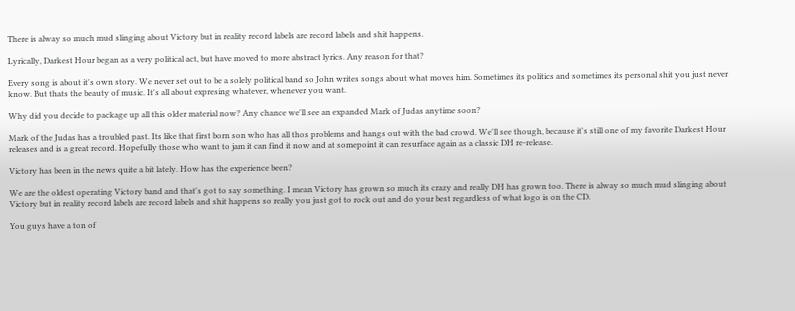There is alway so much mud slinging about Victory but in reality record labels are record labels and shit happens.

Lyrically, Darkest Hour began as a very political act, but have moved to more abstract lyrics. Any reason for that?

Every song is about it's own story. We never set out to be a solely political band so John writes songs about what moves him. Sometimes its politics and sometimes its personal shit you just never know. But thats the beauty of music. It's all about expresing whatever, whenever you want.

Why did you decide to package up all this older material now? Any chance we'll see an expanded Mark of Judas anytime soon?

Mark of the Judas has a troubled past. Its like that first born son who has all thos problems and hangs out with the bad crowd. We'll see though, because it's still one of my favorite Darkest Hour releases and is a great record. Hopefully those who want to jam it can find it now and at somepoint it can resurface again as a classic DH re-release.

Victory has been in the news quite a bit lately. How has the experience been?

We are the oldest operating Victory band and that's got to say something. I mean Victory has grown so much its crazy and really DH has grown too. There is alway so much mud slinging about Victory but in reality record labels are record labels and shit happens so really you just got to rock out and do your best regardless of what logo is on the CD.

You guys have a ton of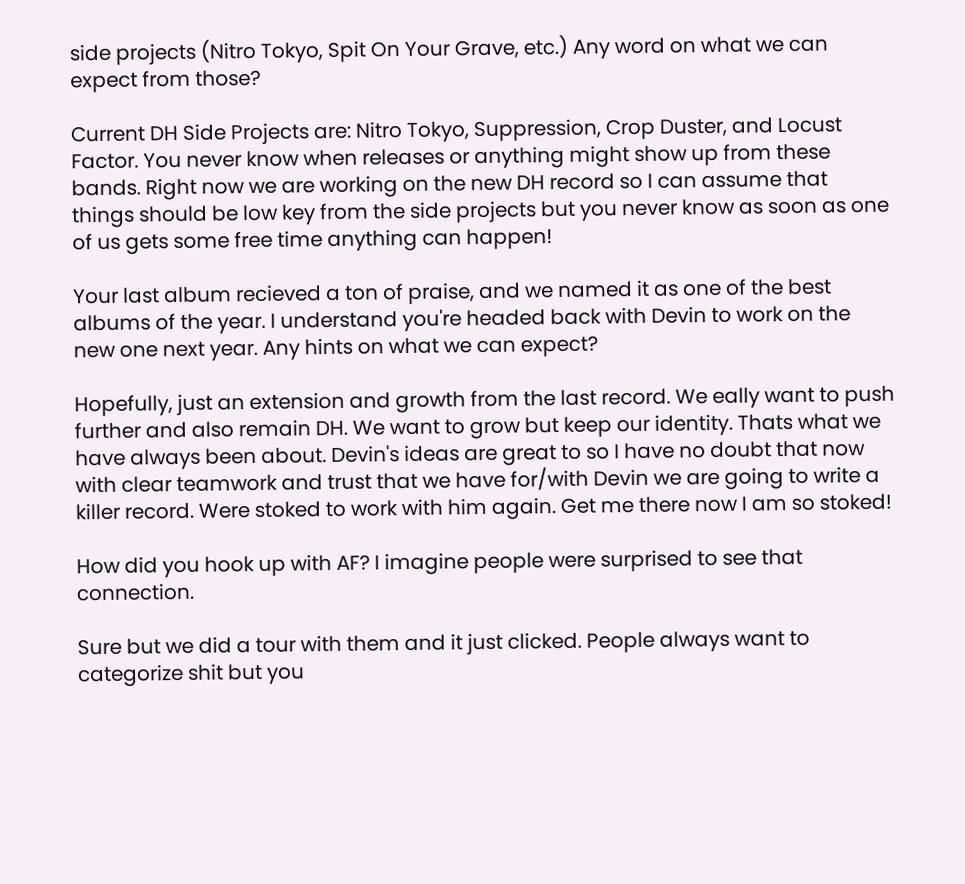side projects (Nitro Tokyo, Spit On Your Grave, etc.) Any word on what we can expect from those?

Current DH Side Projects are: Nitro Tokyo, Suppression, Crop Duster, and Locust Factor. You never know when releases or anything might show up from these bands. Right now we are working on the new DH record so I can assume that things should be low key from the side projects but you never know as soon as one of us gets some free time anything can happen!

Your last album recieved a ton of praise, and we named it as one of the best albums of the year. I understand you're headed back with Devin to work on the new one next year. Any hints on what we can expect?

Hopefully, just an extension and growth from the last record. We eally want to push further and also remain DH. We want to grow but keep our identity. Thats what we have always been about. Devin's ideas are great to so I have no doubt that now with clear teamwork and trust that we have for/with Devin we are going to write a killer record. Were stoked to work with him again. Get me there now I am so stoked!

How did you hook up with AF? I imagine people were surprised to see that connection.

Sure but we did a tour with them and it just clicked. People always want to categorize shit but you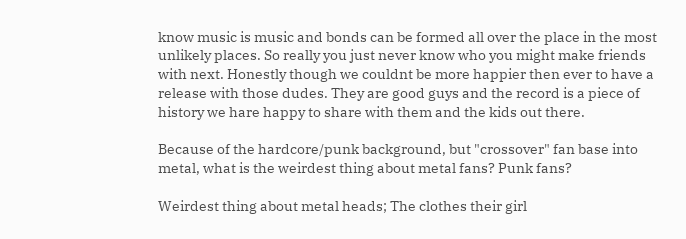know music is music and bonds can be formed all over the place in the most unlikely places. So really you just never know who you might make friends with next. Honestly though we couldnt be more happier then ever to have a release with those dudes. They are good guys and the record is a piece of history we hare happy to share with them and the kids out there.

Because of the hardcore/punk background, but "crossover" fan base into metal, what is the weirdest thing about metal fans? Punk fans?

Weirdest thing about metal heads; The clothes their girl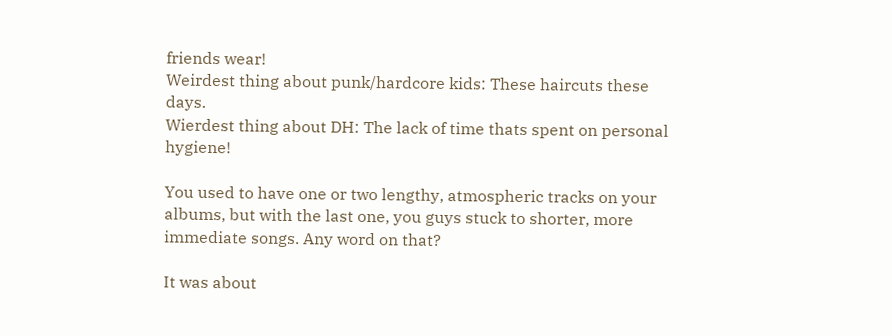friends wear!
Weirdest thing about punk/hardcore kids: These haircuts these days.
Wierdest thing about DH: The lack of time thats spent on personal hygiene!

You used to have one or two lengthy, atmospheric tracks on your albums, but with the last one, you guys stuck to shorter, more immediate songs. Any word on that?

It was about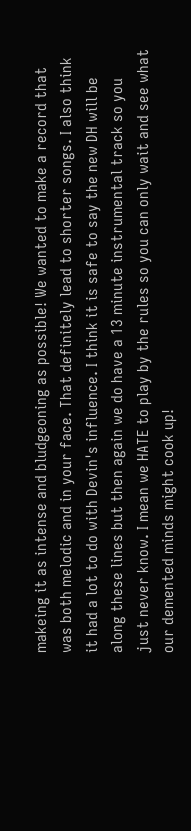makeing it as intense and bludgeoning as possible! We wanted to make a record that was both melodic and in your face. That definitely lead to shorter songs. I also think it had a lot to do with Devin's influence. I think it is safe to say the new DH will be along these lines but then again we do have a 13 minute instrumental track so you just never know. I mean we HATE to play by the rules so you can only wait and see what our demented minds might cook up!